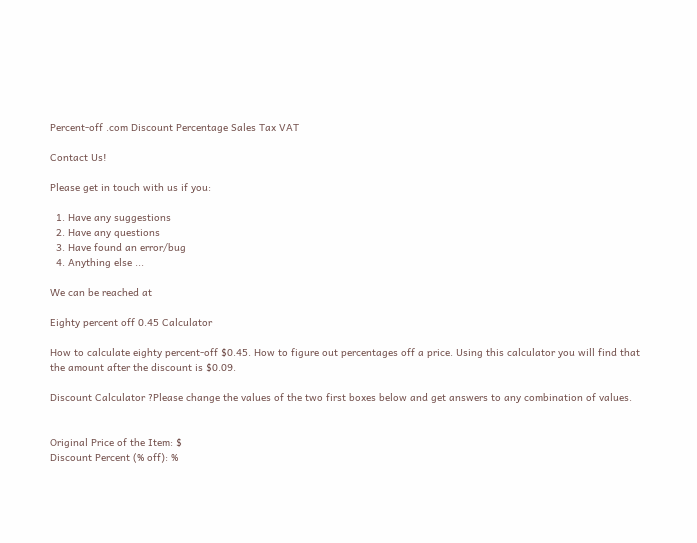Percent-off .com Discount Percentage Sales Tax VAT

Contact Us!

Please get in touch with us if you:

  1. Have any suggestions
  2. Have any questions
  3. Have found an error/bug
  4. Anything else ...

We can be reached at

Eighty percent off 0.45 Calculator

How to calculate eighty percent-off $0.45. How to figure out percentages off a price. Using this calculator you will find that the amount after the discount is $0.09.

Discount Calculator ?Please change the values of the two first boxes below and get answers to any combination of values.


Original Price of the Item: $
Discount Percent (% off): %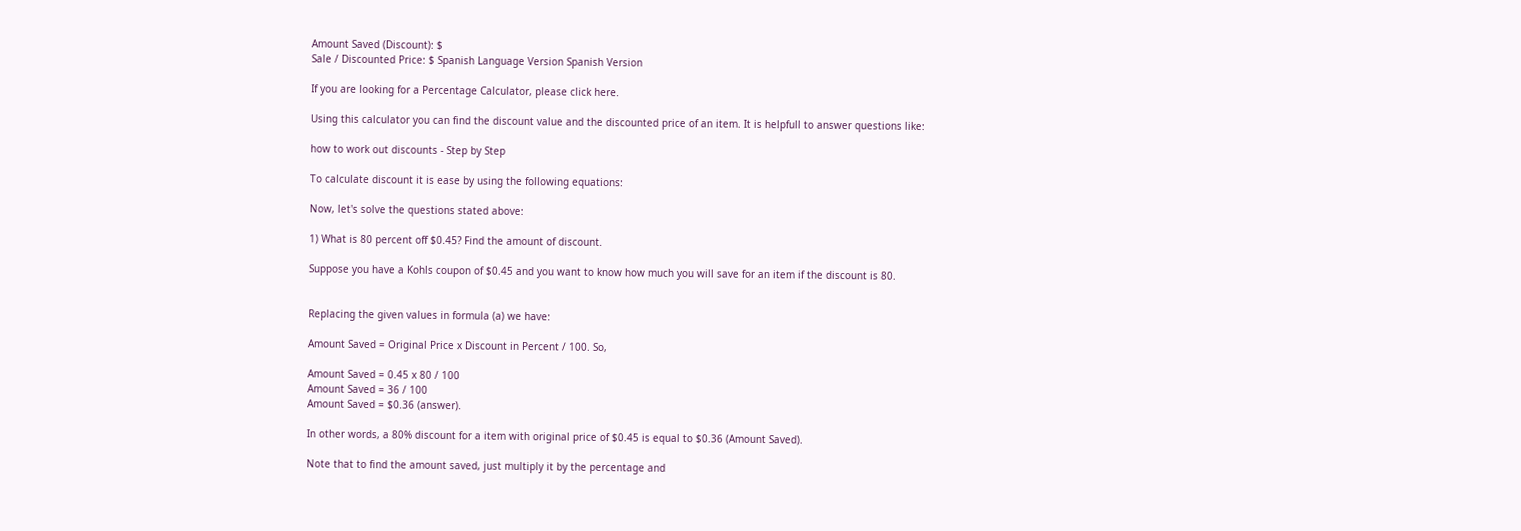Amount Saved (Discount): $
Sale / Discounted Price: $ Spanish Language Version Spanish Version

If you are looking for a Percentage Calculator, please click here.

Using this calculator you can find the discount value and the discounted price of an item. It is helpfull to answer questions like:

how to work out discounts - Step by Step

To calculate discount it is ease by using the following equations:

Now, let's solve the questions stated above:

1) What is 80 percent off $0.45? Find the amount of discount.

Suppose you have a Kohls coupon of $0.45 and you want to know how much you will save for an item if the discount is 80.


Replacing the given values in formula (a) we have:

Amount Saved = Original Price x Discount in Percent / 100. So,

Amount Saved = 0.45 x 80 / 100
Amount Saved = 36 / 100
Amount Saved = $0.36 (answer).

In other words, a 80% discount for a item with original price of $0.45 is equal to $0.36 (Amount Saved).

Note that to find the amount saved, just multiply it by the percentage and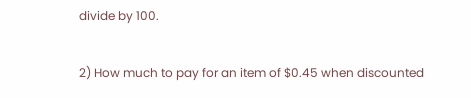divide by 100.

2) How much to pay for an item of $0.45 when discounted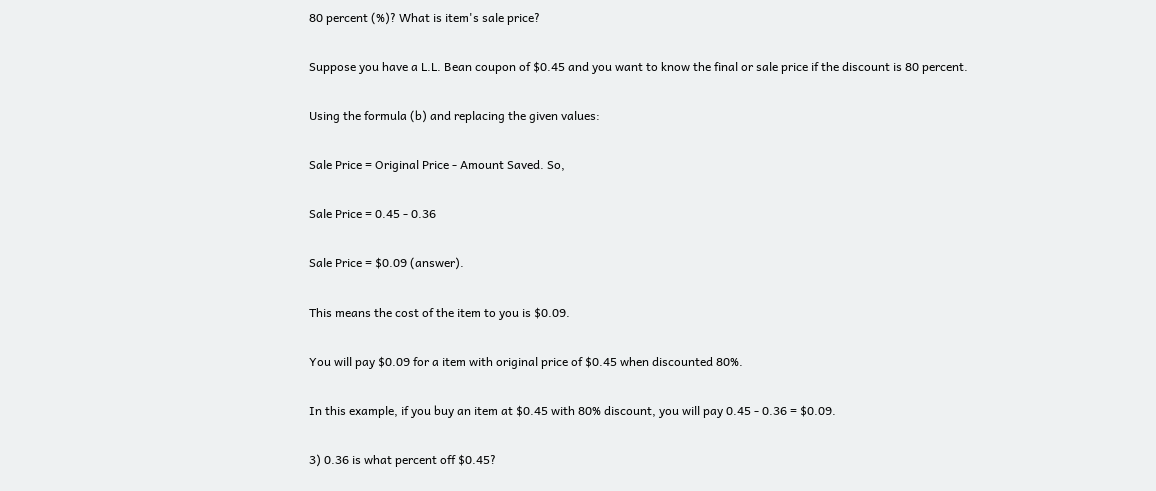80 percent (%)? What is item's sale price?

Suppose you have a L.L. Bean coupon of $0.45 and you want to know the final or sale price if the discount is 80 percent.

Using the formula (b) and replacing the given values:

Sale Price = Original Price - Amount Saved. So,

Sale Price = 0.45 - 0.36

Sale Price = $0.09 (answer).

This means the cost of the item to you is $0.09.

You will pay $0.09 for a item with original price of $0.45 when discounted 80%.

In this example, if you buy an item at $0.45 with 80% discount, you will pay 0.45 - 0.36 = $0.09.

3) 0.36 is what percent off $0.45?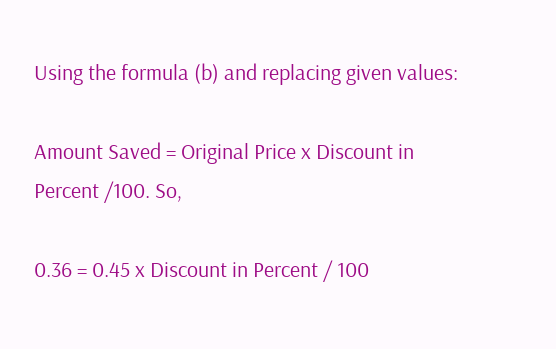Using the formula (b) and replacing given values:

Amount Saved = Original Price x Discount in Percent /100. So,

0.36 = 0.45 x Discount in Percent / 100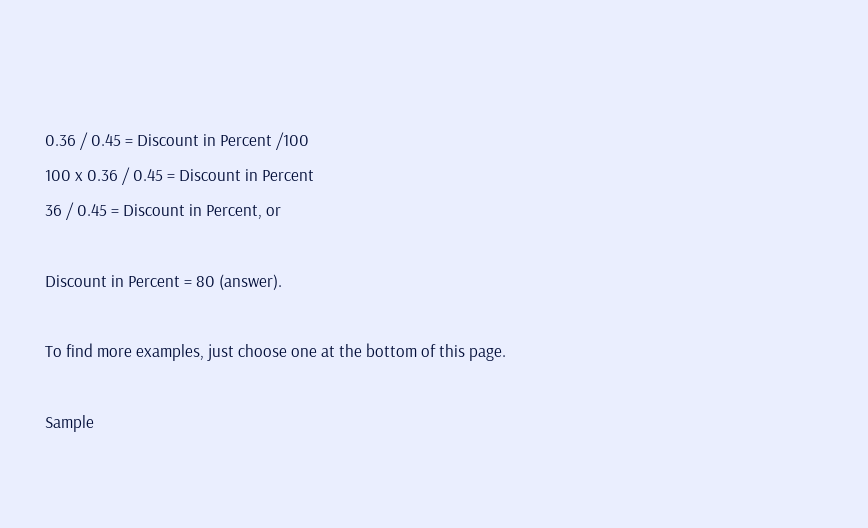0.36 / 0.45 = Discount in Percent /100
100 x 0.36 / 0.45 = Discount in Percent
36 / 0.45 = Discount in Percent, or

Discount in Percent = 80 (answer).

To find more examples, just choose one at the bottom of this page.

Sample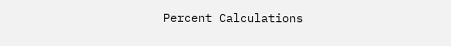Percent Calculations